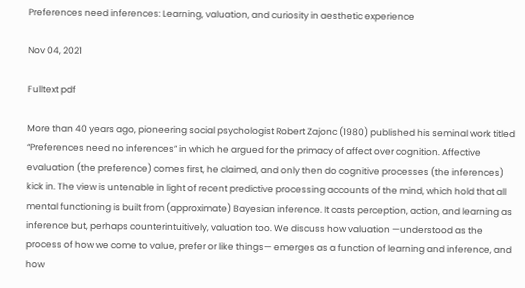Preferences need inferences: Learning, valuation, and curiosity in aesthetic experience

Nov 04, 2021

Fulltext pdf

More than 40 years ago, pioneering social psychologist Robert Zajonc (1980) published his seminal work titled “Preferences need no inferences” in which he argued for the primacy of affect over cognition. Affective evaluation (the preference) comes first, he claimed, and only then do cognitive processes (the inferences) kick in. The view is untenable in light of recent predictive processing accounts of the mind, which hold that all mental functioning is built from (approximate) Bayesian inference. It casts perception, action, and learning as inference but, perhaps counterintuitively, valuation too. We discuss how valuation —understood as the process of how we come to value, prefer or like things— emerges as a function of learning and inference, and how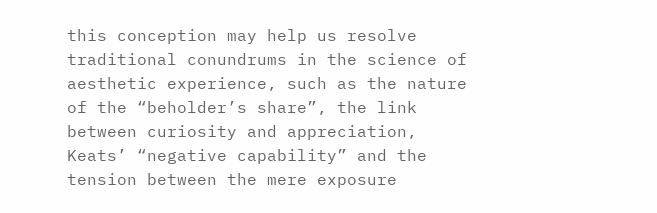this conception may help us resolve traditional conundrums in the science of aesthetic experience, such as the nature of the “beholder’s share”, the link between curiosity and appreciation, Keats’ “negative capability” and the tension between the mere exposure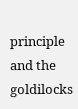principle and the goldilocks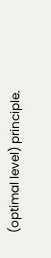(optimal level) principle.